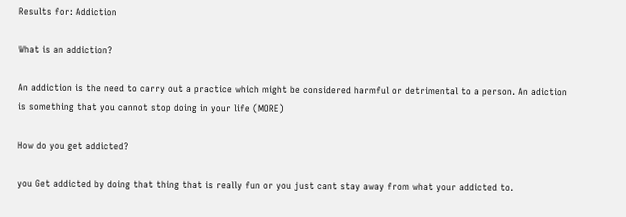Results for: Addiction

What is an addiction?

An addiction is the need to carry out a practice which might be considered harmful or detrimental to a person. An adiction is something that you cannot stop doing in your life (MORE)

How do you get addicted?

you Get addicted by doing that thing that is really fun or you just cant stay away from what your addicted to.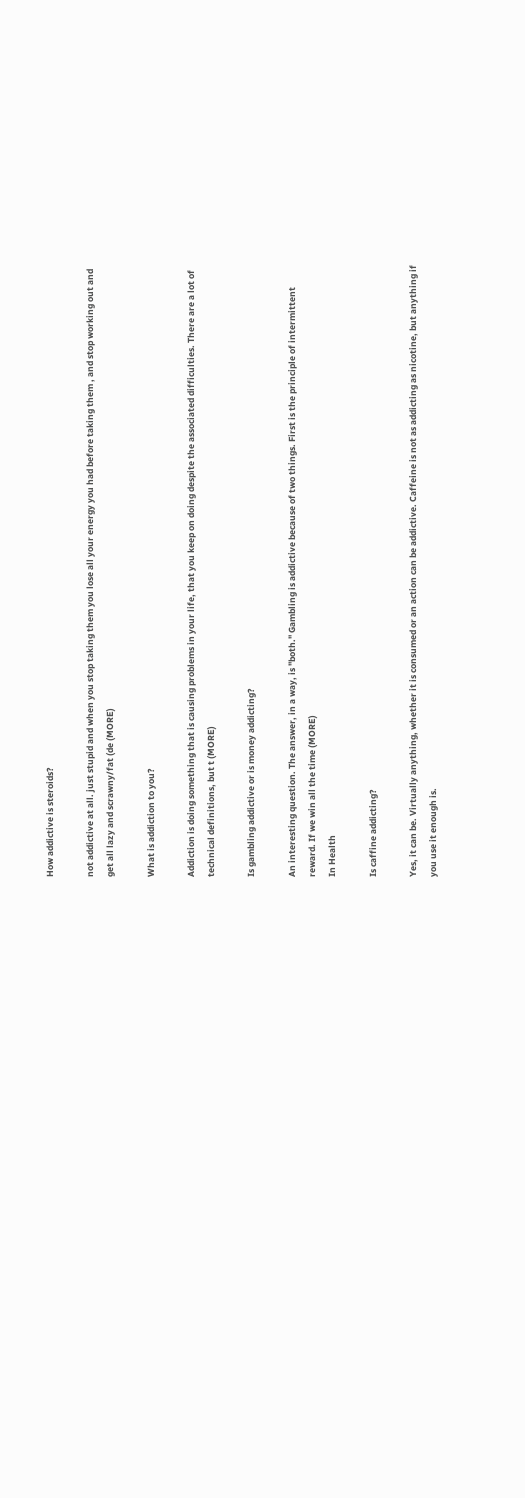How addictive is steroids?

not addictive at all. just stupid and when you stop taking them you lose all your energy you had before taking them , and stop working out and get all lazy and scrawny/fat (de (MORE)

What is addiction to you?

Addiction is doing something that is causing problems in your life, that you keep on doing despite the associated difficulties. There are a lot of technical definitions, but t (MORE)

Is gambling addictive or is money addicting?

An interesting question. The answer, in a way, is "both." Gambling is addictive because of two things. First is the principle of intermittent reward. If we win all the time (MORE)
In Health

Is caffine addicting?

Yes, it can be. Virtually anything, whether it is consumed or an action can be addictive. Caffeine is not as addicting as nicotine, but anything if you use it enough is.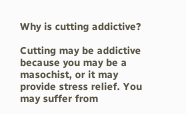Why is cutting addictive?

Cutting may be addictive because you may be a masochist, or it may provide stress relief. You may suffer from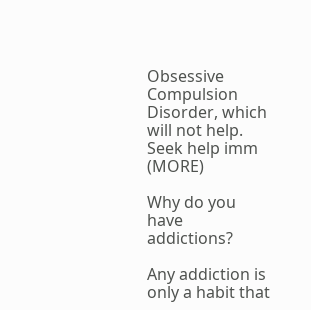Obsessive Compulsion Disorder, which will not help. Seek help imm (MORE)

Why do you have addictions?

Any addiction is only a habit that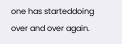one has starteddoing over and over again.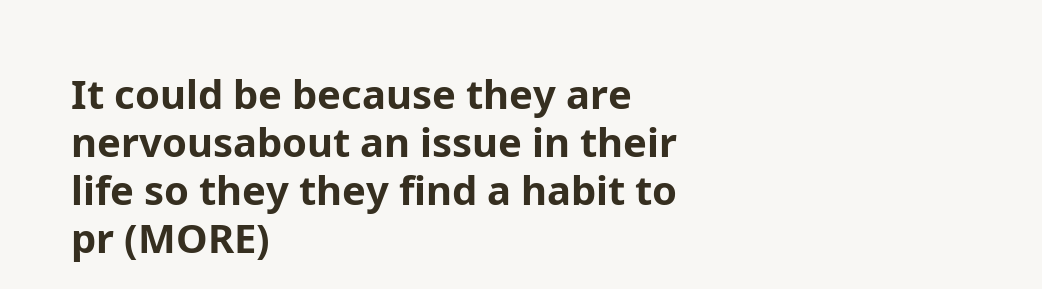It could be because they are nervousabout an issue in their life so they they find a habit to pr (MORE)